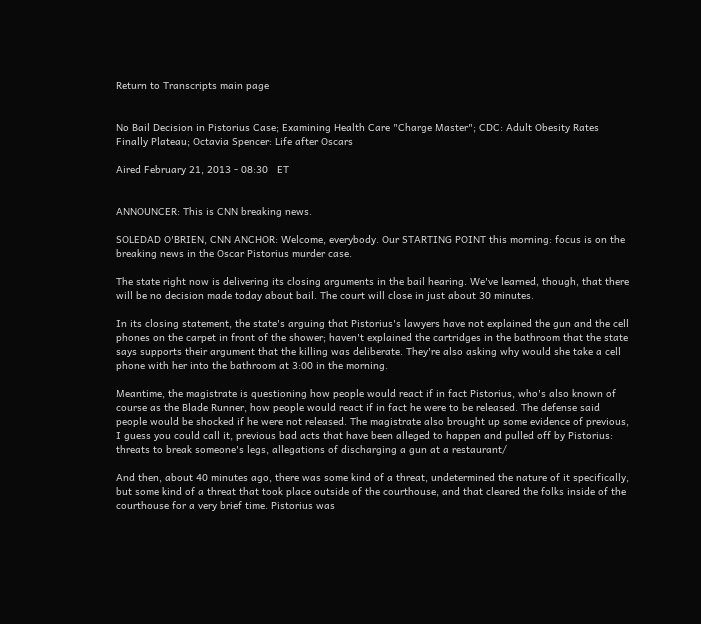Return to Transcripts main page


No Bail Decision in Pistorius Case; Examining Health Care "Charge Master"; CDC: Adult Obesity Rates Finally Plateau; Octavia Spencer: Life after Oscars

Aired February 21, 2013 - 08:30   ET


ANNOUNCER: This is CNN breaking news.

SOLEDAD O'BRIEN, CNN ANCHOR: Welcome, everybody. Our STARTING POINT this morning: focus is on the breaking news in the Oscar Pistorius murder case.

The state right now is delivering its closing arguments in the bail hearing. We've learned, though, that there will be no decision made today about bail. The court will close in just about 30 minutes.

In its closing statement, the state's arguing that Pistorius's lawyers have not explained the gun and the cell phones on the carpet in front of the shower; haven't explained the cartridges in the bathroom that the state says supports their argument that the killing was deliberate. They're also asking why would she take a cell phone with her into the bathroom at 3:00 in the morning.

Meantime, the magistrate is questioning how people would react if in fact Pistorius, who's also known of course as the Blade Runner, how people would react if in fact he were to be released. The defense said people would be shocked if he were not released. The magistrate also brought up some evidence of previous, I guess you could call it, previous bad acts that have been alleged to happen and pulled off by Pistorius: threats to break someone's legs, allegations of discharging a gun at a restaurant/

And then, about 40 minutes ago, there was some kind of a threat, undetermined the nature of it specifically, but some kind of a threat that took place outside of the courthouse, and that cleared the folks inside of the courthouse for a very brief time. Pistorius was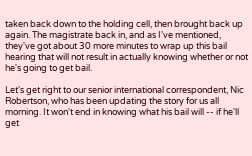taken back down to the holding cell, then brought back up again. The magistrate back in, and as I've mentioned, they've got about 30 more minutes to wrap up this bail hearing that will not result in actually knowing whether or not he's going to get bail.

Let's get right to our senior international correspondent, Nic Robertson, who has been updating the story for us all morning. It won't end in knowing what his bail will -- if he'll get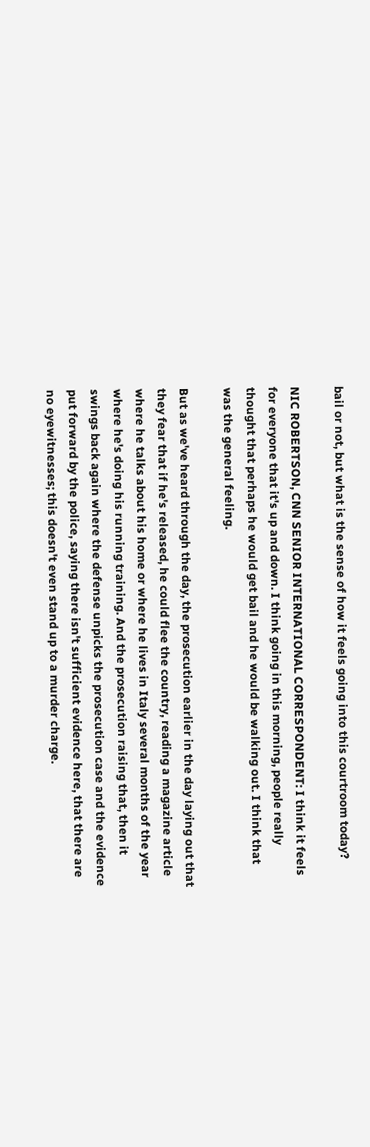bail or not, but what is the sense of how it feels going into this courtroom today?

NIC ROBERTSON, CNN SENIOR INTERNATIONAL CORRESPONDENT: I think it feels for everyone that it's up and down. I think going in this morning, people really thought that perhaps he would get bail and he would be walking out. I think that was the general feeling.

But as we've heard through the day, the prosecution earlier in the day laying out that they fear that if he's released, he could flee the country, reading a magazine article where he talks about his home or where he lives in Italy several months of the year where he's doing his running training. And the prosecution raising that, then it swings back again where the defense unpicks the prosecution case and the evidence put forward by the police, saying there isn't sufficient evidence here, that there are no eyewitnesses; this doesn't even stand up to a murder charge.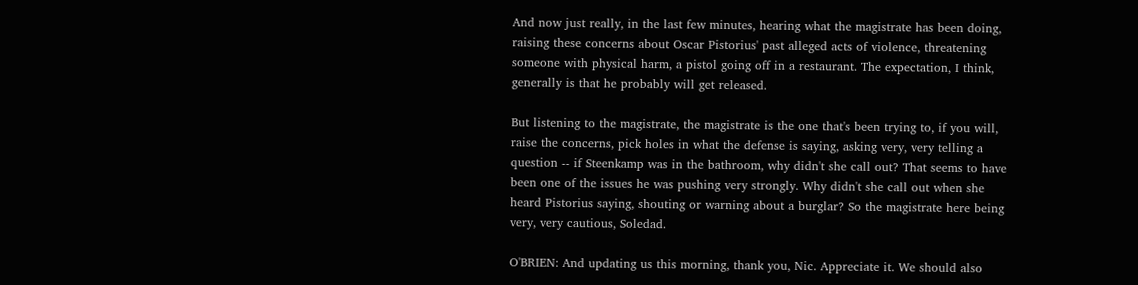And now just really, in the last few minutes, hearing what the magistrate has been doing, raising these concerns about Oscar Pistorius' past alleged acts of violence, threatening someone with physical harm, a pistol going off in a restaurant. The expectation, I think, generally is that he probably will get released.

But listening to the magistrate, the magistrate is the one that's been trying to, if you will, raise the concerns, pick holes in what the defense is saying, asking very, very telling a question -- if Steenkamp was in the bathroom, why didn't she call out? That seems to have been one of the issues he was pushing very strongly. Why didn't she call out when she heard Pistorius saying, shouting or warning about a burglar? So the magistrate here being very, very cautious, Soledad.

O'BRIEN: And updating us this morning, thank you, Nic. Appreciate it. We should also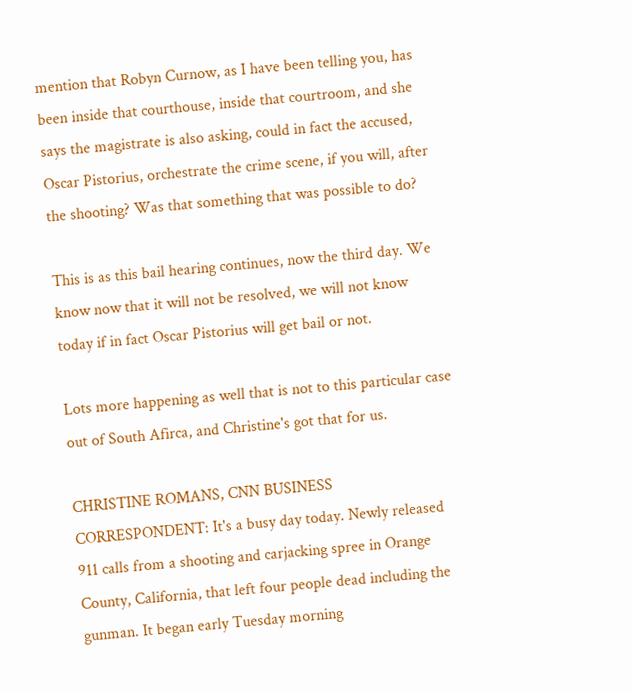mention that Robyn Curnow, as I have been telling you, has been inside that courthouse, inside that courtroom, and she says the magistrate is also asking, could in fact the accused, Oscar Pistorius, orchestrate the crime scene, if you will, after the shooting? Was that something that was possible to do?

This is as this bail hearing continues, now the third day. We know now that it will not be resolved, we will not know today if in fact Oscar Pistorius will get bail or not.

Lots more happening as well that is not to this particular case out of South Afirca, and Christine's got that for us.

CHRISTINE ROMANS, CNN BUSINESS CORRESPONDENT: It's a busy day today. Newly released 911 calls from a shooting and carjacking spree in Orange County, California, that left four people dead including the gunman. It began early Tuesday morning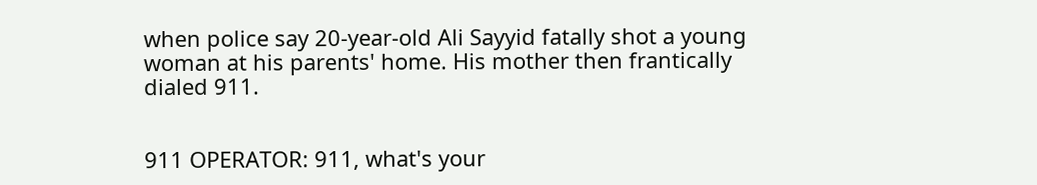when police say 20-year-old Ali Sayyid fatally shot a young woman at his parents' home. His mother then frantically dialed 911.


911 OPERATOR: 911, what's your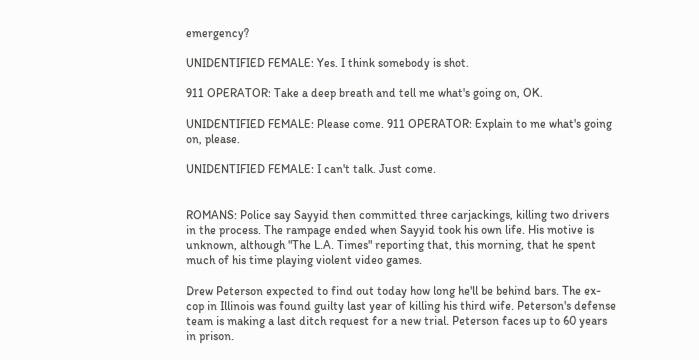emergency?

UNIDENTIFIED FEMALE: Yes. I think somebody is shot.

911 OPERATOR: Take a deep breath and tell me what's going on, OK.

UNIDENTIFIED FEMALE: Please come. 911 OPERATOR: Explain to me what's going on, please.

UNIDENTIFIED FEMALE: I can't talk. Just come.


ROMANS: Police say Sayyid then committed three carjackings, killing two drivers in the process. The rampage ended when Sayyid took his own life. His motive is unknown, although "The L.A. Times" reporting that, this morning, that he spent much of his time playing violent video games.

Drew Peterson expected to find out today how long he'll be behind bars. The ex-cop in Illinois was found guilty last year of killing his third wife. Peterson's defense team is making a last ditch request for a new trial. Peterson faces up to 60 years in prison.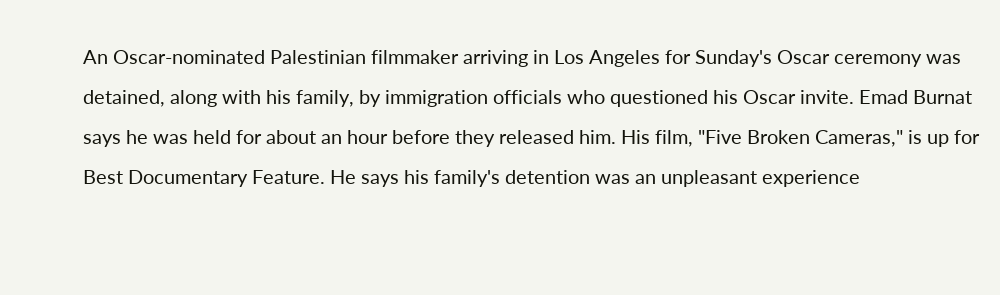An Oscar-nominated Palestinian filmmaker arriving in Los Angeles for Sunday's Oscar ceremony was detained, along with his family, by immigration officials who questioned his Oscar invite. Emad Burnat says he was held for about an hour before they released him. His film, "Five Broken Cameras," is up for Best Documentary Feature. He says his family's detention was an unpleasant experience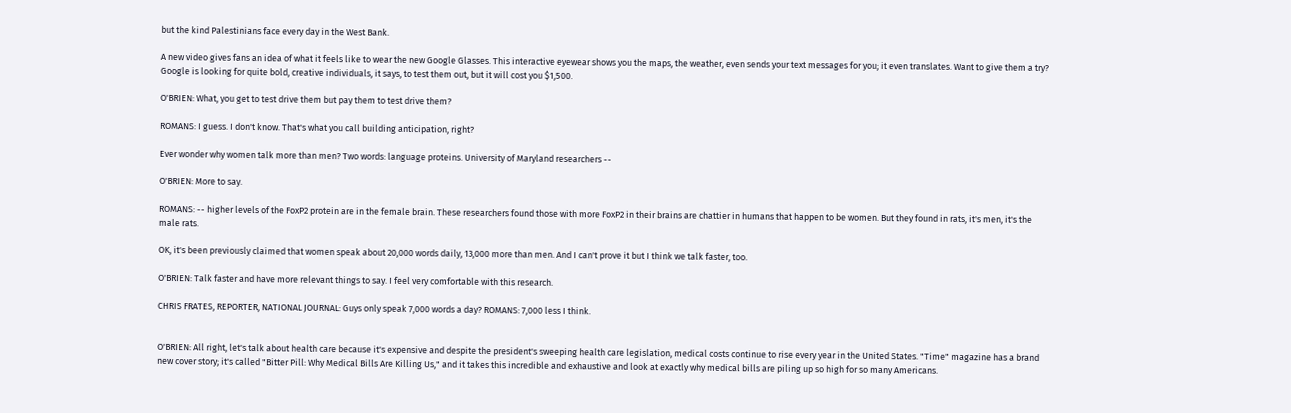but the kind Palestinians face every day in the West Bank.

A new video gives fans an idea of what it feels like to wear the new Google Glasses. This interactive eyewear shows you the maps, the weather, even sends your text messages for you; it even translates. Want to give them a try? Google is looking for quite bold, creative individuals, it says, to test them out, but it will cost you $1,500.

O'BRIEN: What, you get to test drive them but pay them to test drive them?

ROMANS: I guess. I don't know. That's what you call building anticipation, right?

Ever wonder why women talk more than men? Two words: language proteins. University of Maryland researchers --

O'BRIEN: More to say.

ROMANS: -- higher levels of the FoxP2 protein are in the female brain. These researchers found those with more FoxP2 in their brains are chattier in humans that happen to be women. But they found in rats, it's men, it's the male rats.

OK, it's been previously claimed that women speak about 20,000 words daily, 13,000 more than men. And I can't prove it but I think we talk faster, too.

O'BRIEN: Talk faster and have more relevant things to say. I feel very comfortable with this research.

CHRIS FRATES, REPORTER, NATIONAL JOURNAL: Guys only speak 7,000 words a day? ROMANS: 7,000 less I think.


O'BRIEN: All right, let's talk about health care because it's expensive and despite the president's sweeping health care legislation, medical costs continue to rise every year in the United States. "Time" magazine has a brand new cover story; it's called "Bitter Pill: Why Medical Bills Are Killing Us," and it takes this incredible and exhaustive and look at exactly why medical bills are piling up so high for so many Americans.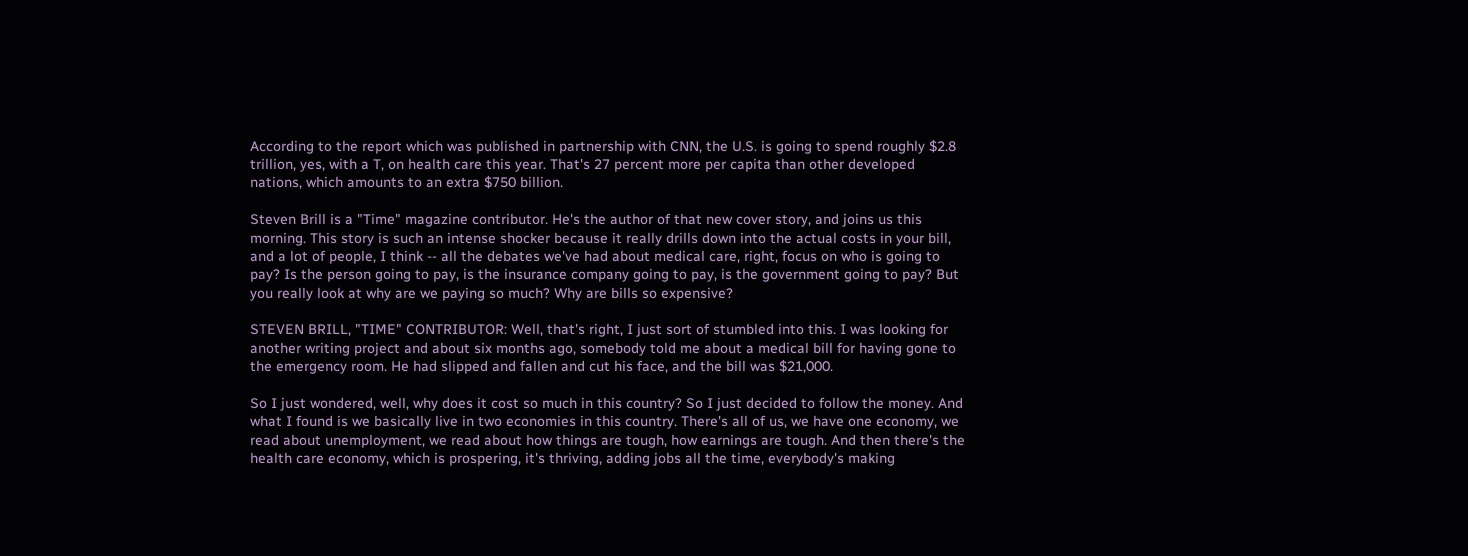According to the report which was published in partnership with CNN, the U.S. is going to spend roughly $2.8 trillion, yes, with a T, on health care this year. That's 27 percent more per capita than other developed nations, which amounts to an extra $750 billion.

Steven Brill is a "Time" magazine contributor. He's the author of that new cover story, and joins us this morning. This story is such an intense shocker because it really drills down into the actual costs in your bill, and a lot of people, I think -- all the debates we've had about medical care, right, focus on who is going to pay? Is the person going to pay, is the insurance company going to pay, is the government going to pay? But you really look at why are we paying so much? Why are bills so expensive?

STEVEN BRILL, "TIME" CONTRIBUTOR: Well, that's right, I just sort of stumbled into this. I was looking for another writing project and about six months ago, somebody told me about a medical bill for having gone to the emergency room. He had slipped and fallen and cut his face, and the bill was $21,000.

So I just wondered, well, why does it cost so much in this country? So I just decided to follow the money. And what I found is we basically live in two economies in this country. There's all of us, we have one economy, we read about unemployment, we read about how things are tough, how earnings are tough. And then there's the health care economy, which is prospering, it's thriving, adding jobs all the time, everybody's making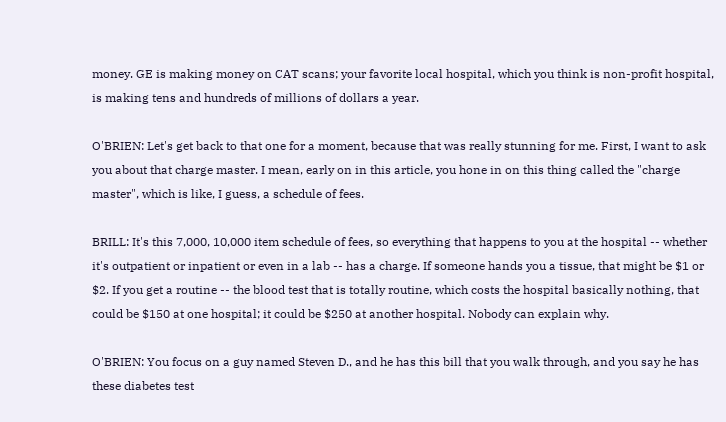money. GE is making money on CAT scans; your favorite local hospital, which you think is non-profit hospital, is making tens and hundreds of millions of dollars a year.

O'BRIEN: Let's get back to that one for a moment, because that was really stunning for me. First, I want to ask you about that charge master. I mean, early on in this article, you hone in on this thing called the "charge master", which is like, I guess, a schedule of fees.

BRILL: It's this 7,000, 10,000 item schedule of fees, so everything that happens to you at the hospital -- whether it's outpatient or inpatient or even in a lab -- has a charge. If someone hands you a tissue, that might be $1 or $2. If you get a routine -- the blood test that is totally routine, which costs the hospital basically nothing, that could be $150 at one hospital; it could be $250 at another hospital. Nobody can explain why.

O'BRIEN: You focus on a guy named Steven D., and he has this bill that you walk through, and you say he has these diabetes test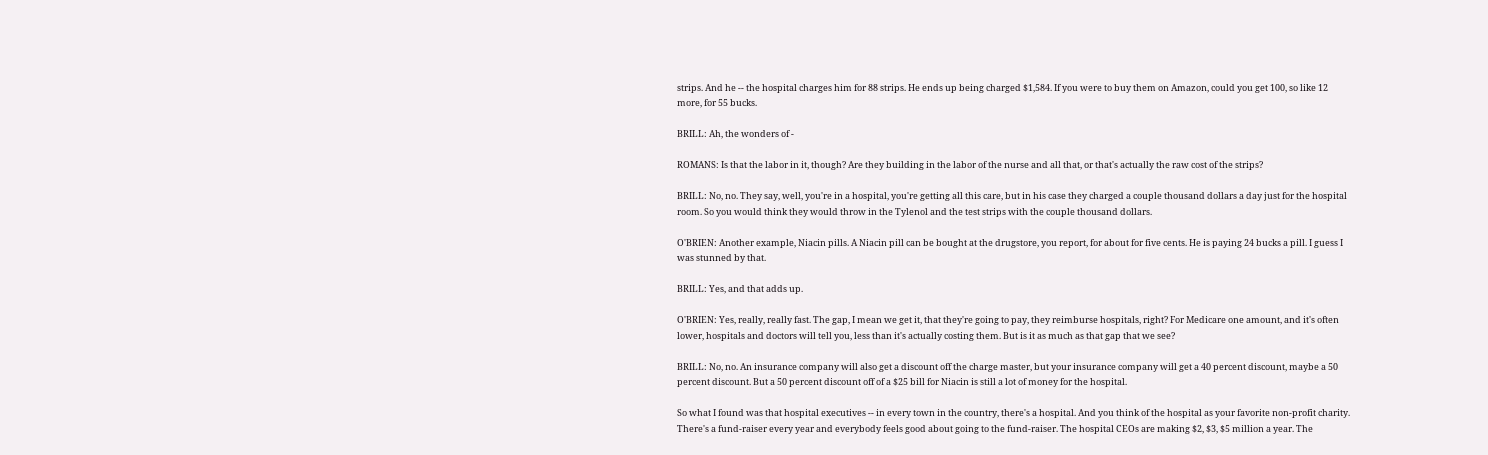strips. And he -- the hospital charges him for 88 strips. He ends up being charged $1,584. If you were to buy them on Amazon, could you get 100, so like 12 more, for 55 bucks.

BRILL: Ah, the wonders of -

ROMANS: Is that the labor in it, though? Are they building in the labor of the nurse and all that, or that's actually the raw cost of the strips?

BRILL: No, no. They say, well, you're in a hospital, you're getting all this care, but in his case they charged a couple thousand dollars a day just for the hospital room. So you would think they would throw in the Tylenol and the test strips with the couple thousand dollars.

O'BRIEN: Another example, Niacin pills. A Niacin pill can be bought at the drugstore, you report, for about for five cents. He is paying 24 bucks a pill. I guess I was stunned by that.

BRILL: Yes, and that adds up.

O'BRIEN: Yes, really, really fast. The gap, I mean we get it, that they're going to pay, they reimburse hospitals, right? For Medicare one amount, and it's often lower, hospitals and doctors will tell you, less than it's actually costing them. But is it as much as that gap that we see?

BRILL: No, no. An insurance company will also get a discount off the charge master, but your insurance company will get a 40 percent discount, maybe a 50 percent discount. But a 50 percent discount off of a $25 bill for Niacin is still a lot of money for the hospital.

So what I found was that hospital executives -- in every town in the country, there's a hospital. And you think of the hospital as your favorite non-profit charity. There's a fund-raiser every year and everybody feels good about going to the fund-raiser. The hospital CEOs are making $2, $3, $5 million a year. The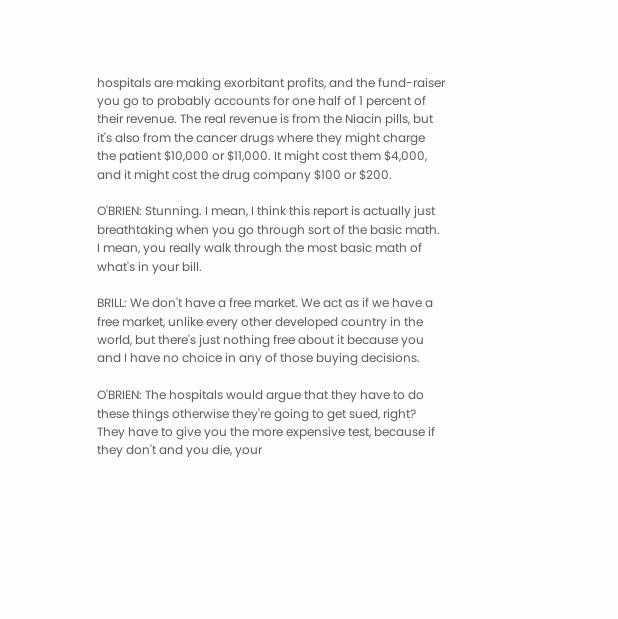hospitals are making exorbitant profits, and the fund-raiser you go to probably accounts for one half of 1 percent of their revenue. The real revenue is from the Niacin pills, but it's also from the cancer drugs where they might charge the patient $10,000 or $11,000. It might cost them $4,000, and it might cost the drug company $100 or $200.

O'BRIEN: Stunning. I mean, I think this report is actually just breathtaking when you go through sort of the basic math. I mean, you really walk through the most basic math of what's in your bill.

BRILL: We don't have a free market. We act as if we have a free market, unlike every other developed country in the world, but there's just nothing free about it because you and I have no choice in any of those buying decisions.

O'BRIEN: The hospitals would argue that they have to do these things otherwise they're going to get sued, right? They have to give you the more expensive test, because if they don't and you die, your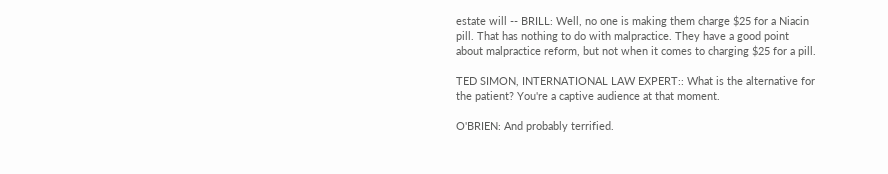estate will -- BRILL: Well, no one is making them charge $25 for a Niacin pill. That has nothing to do with malpractice. They have a good point about malpractice reform, but not when it comes to charging $25 for a pill.

TED SIMON, INTERNATIONAL LAW EXPERT:: What is the alternative for the patient? You're a captive audience at that moment.

O'BRIEN: And probably terrified.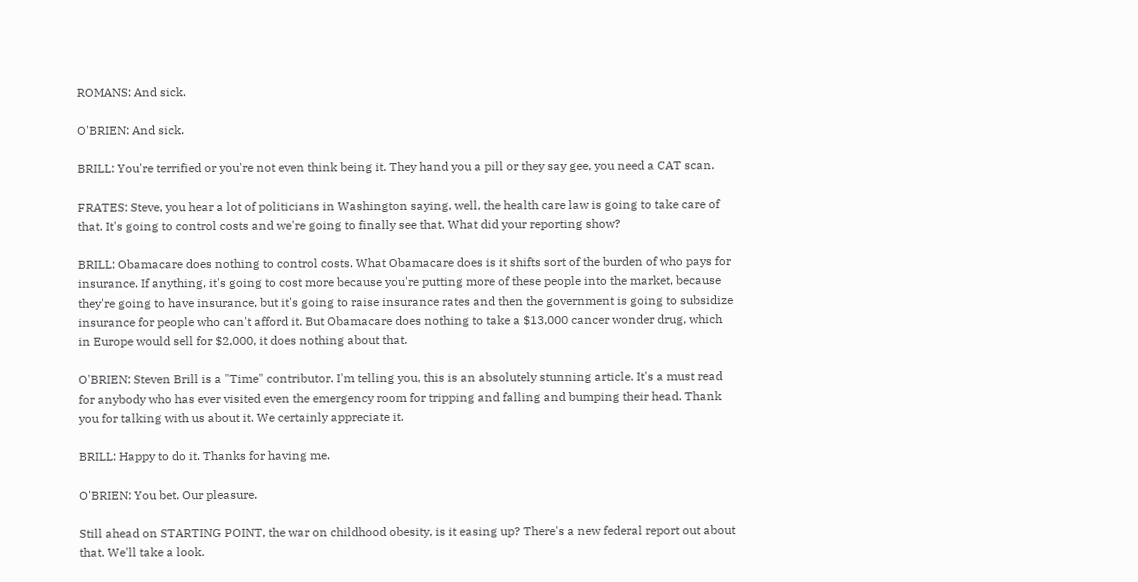ROMANS: And sick.

O'BRIEN: And sick.

BRILL: You're terrified or you're not even think being it. They hand you a pill or they say gee, you need a CAT scan.

FRATES: Steve, you hear a lot of politicians in Washington saying, well, the health care law is going to take care of that. It's going to control costs and we're going to finally see that. What did your reporting show?

BRILL: Obamacare does nothing to control costs. What Obamacare does is it shifts sort of the burden of who pays for insurance. If anything, it's going to cost more because you're putting more of these people into the market, because they're going to have insurance, but it's going to raise insurance rates and then the government is going to subsidize insurance for people who can't afford it. But Obamacare does nothing to take a $13,000 cancer wonder drug, which in Europe would sell for $2,000, it does nothing about that.

O'BRIEN: Steven Brill is a "Time" contributor. I'm telling you, this is an absolutely stunning article. It's a must read for anybody who has ever visited even the emergency room for tripping and falling and bumping their head. Thank you for talking with us about it. We certainly appreciate it.

BRILL: Happy to do it. Thanks for having me.

O'BRIEN: You bet. Our pleasure.

Still ahead on STARTING POINT, the war on childhood obesity, is it easing up? There's a new federal report out about that. We'll take a look.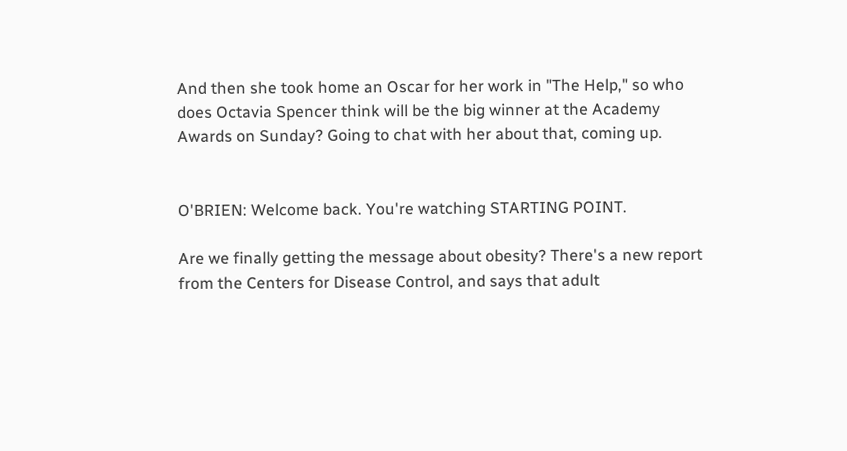And then she took home an Oscar for her work in "The Help," so who does Octavia Spencer think will be the big winner at the Academy Awards on Sunday? Going to chat with her about that, coming up.


O'BRIEN: Welcome back. You're watching STARTING POINT.

Are we finally getting the message about obesity? There's a new report from the Centers for Disease Control, and says that adult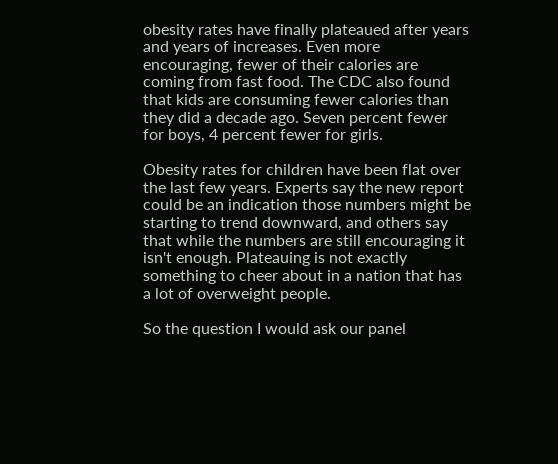obesity rates have finally plateaued after years and years of increases. Even more encouraging, fewer of their calories are coming from fast food. The CDC also found that kids are consuming fewer calories than they did a decade ago. Seven percent fewer for boys, 4 percent fewer for girls.

Obesity rates for children have been flat over the last few years. Experts say the new report could be an indication those numbers might be starting to trend downward, and others say that while the numbers are still encouraging it isn't enough. Plateauing is not exactly something to cheer about in a nation that has a lot of overweight people.

So the question I would ask our panel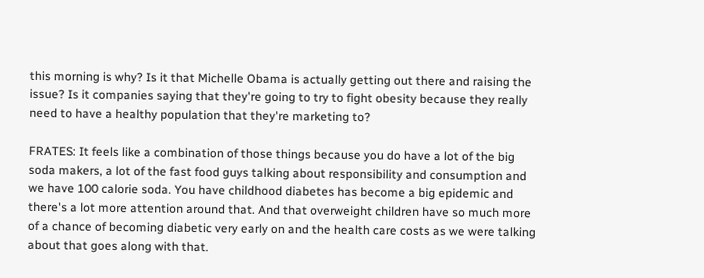this morning is why? Is it that Michelle Obama is actually getting out there and raising the issue? Is it companies saying that they're going to try to fight obesity because they really need to have a healthy population that they're marketing to?

FRATES: It feels like a combination of those things because you do have a lot of the big soda makers, a lot of the fast food guys talking about responsibility and consumption and we have 100 calorie soda. You have childhood diabetes has become a big epidemic and there's a lot more attention around that. And that overweight children have so much more of a chance of becoming diabetic very early on and the health care costs as we were talking about that goes along with that.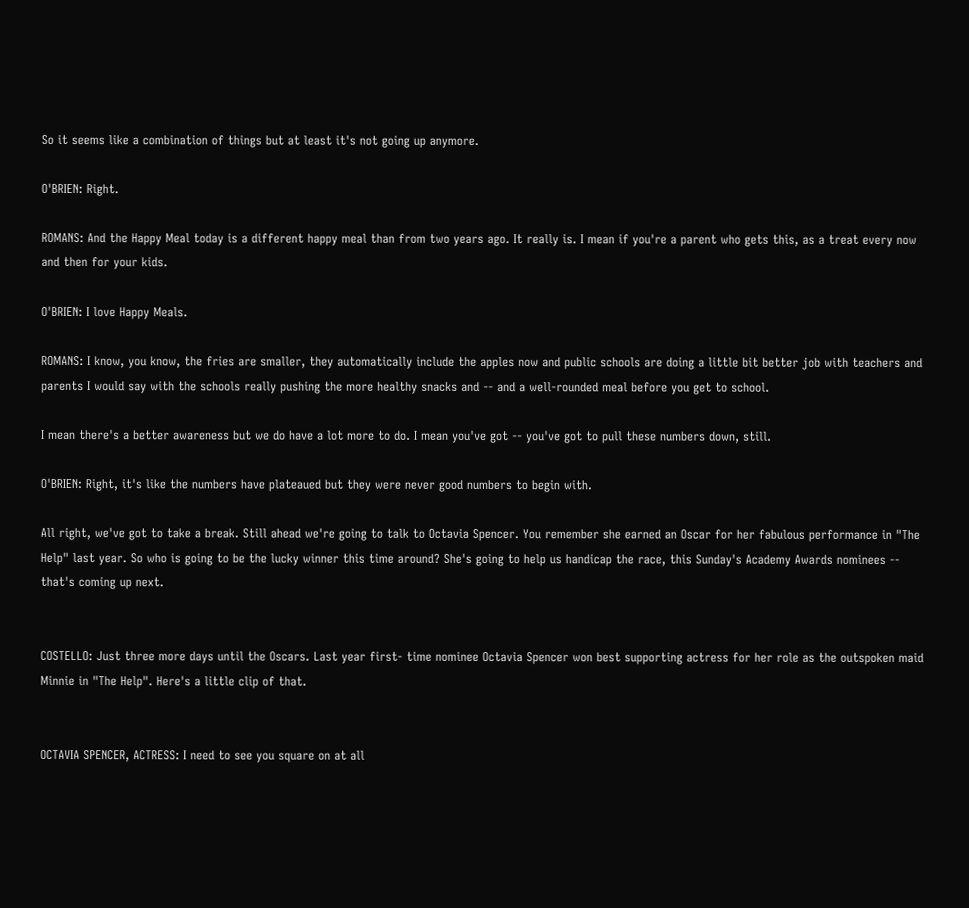So it seems like a combination of things but at least it's not going up anymore.

O'BRIEN: Right.

ROMANS: And the Happy Meal today is a different happy meal than from two years ago. It really is. I mean if you're a parent who gets this, as a treat every now and then for your kids.

O'BRIEN: I love Happy Meals.

ROMANS: I know, you know, the fries are smaller, they automatically include the apples now and public schools are doing a little bit better job with teachers and parents I would say with the schools really pushing the more healthy snacks and -- and a well-rounded meal before you get to school.

I mean there's a better awareness but we do have a lot more to do. I mean you've got -- you've got to pull these numbers down, still.

O'BRIEN: Right, it's like the numbers have plateaued but they were never good numbers to begin with.

All right, we've got to take a break. Still ahead we're going to talk to Octavia Spencer. You remember she earned an Oscar for her fabulous performance in "The Help" last year. So who is going to be the lucky winner this time around? She's going to help us handicap the race, this Sunday's Academy Awards nominees -- that's coming up next.


COSTELLO: Just three more days until the Oscars. Last year first- time nominee Octavia Spencer won best supporting actress for her role as the outspoken maid Minnie in "The Help". Here's a little clip of that.


OCTAVIA SPENCER, ACTRESS: I need to see you square on at all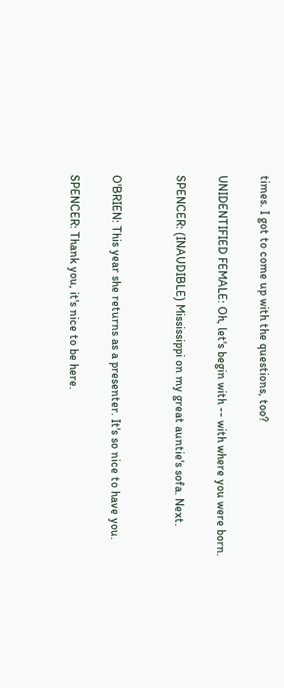times. I got to come up with the questions, too?

UNIDENTIFIED FEMALE: Oh, let's begin with -- with where you were born.

SPENCER: (INAUDIBLE) Mississippi on my great auntie's sofa. Next.


O'BRIEN: This year she returns as a presenter. It's so nice to have you.

SPENCER: Thank you, it's nice to be here.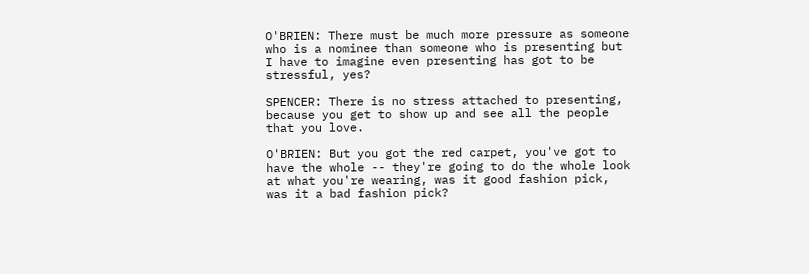O'BRIEN: There must be much more pressure as someone who is a nominee than someone who is presenting but I have to imagine even presenting has got to be stressful, yes?

SPENCER: There is no stress attached to presenting, because you get to show up and see all the people that you love.

O'BRIEN: But you got the red carpet, you've got to have the whole -- they're going to do the whole look at what you're wearing, was it good fashion pick, was it a bad fashion pick?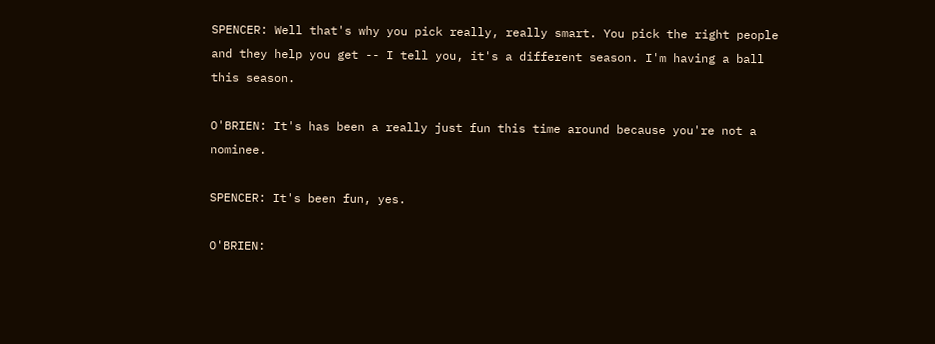SPENCER: Well that's why you pick really, really smart. You pick the right people and they help you get -- I tell you, it's a different season. I'm having a ball this season.

O'BRIEN: It's has been a really just fun this time around because you're not a nominee.

SPENCER: It's been fun, yes.

O'BRIEN: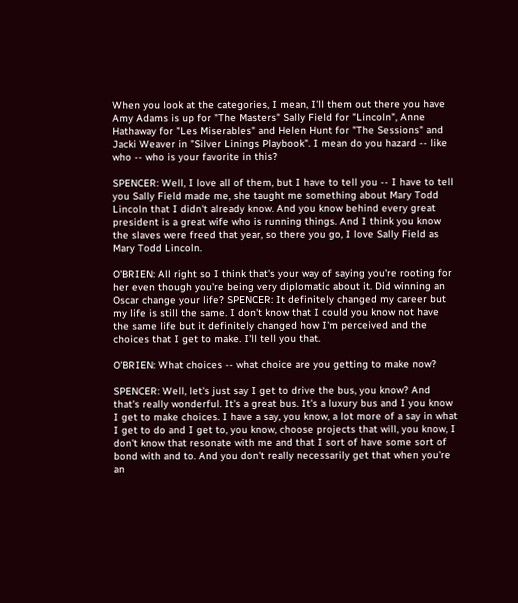When you look at the categories, I mean, I'll them out there you have Amy Adams is up for "The Masters" Sally Field for "Lincoln", Anne Hathaway for "Les Miserables" and Helen Hunt for "The Sessions" and Jacki Weaver in "Silver Linings Playbook". I mean do you hazard -- like who -- who is your favorite in this?

SPENCER: Well, I love all of them, but I have to tell you -- I have to tell you Sally Field made me, she taught me something about Mary Todd Lincoln that I didn't already know. And you know behind every great president is a great wife who is running things. And I think you know the slaves were freed that year, so there you go, I love Sally Field as Mary Todd Lincoln.

O'BRIEN: All right so I think that's your way of saying you're rooting for her even though you're being very diplomatic about it. Did winning an Oscar change your life? SPENCER: It definitely changed my career but my life is still the same. I don't know that I could you know not have the same life but it definitely changed how I'm perceived and the choices that I get to make. I'll tell you that.

O'BRIEN: What choices -- what choice are you getting to make now?

SPENCER: Well, let's just say I get to drive the bus, you know? And that's really wonderful. It's a great bus. It's a luxury bus and I you know I get to make choices. I have a say, you know, a lot more of a say in what I get to do and I get to, you know, choose projects that will, you know, I don't know that resonate with me and that I sort of have some sort of bond with and to. And you don't really necessarily get that when you're an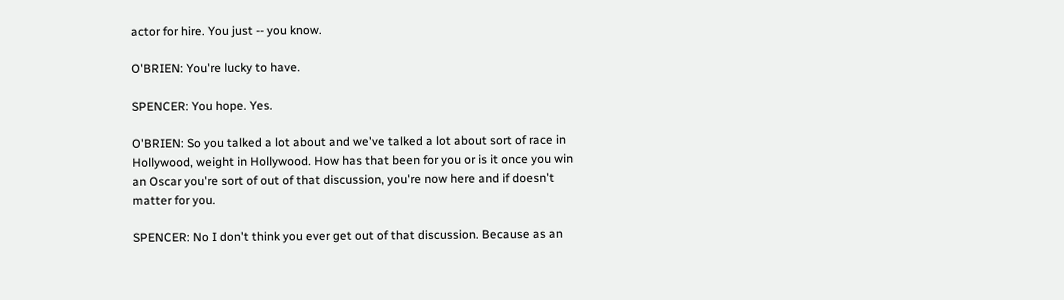actor for hire. You just -- you know.

O'BRIEN: You're lucky to have.

SPENCER: You hope. Yes.

O'BRIEN: So you talked a lot about and we've talked a lot about sort of race in Hollywood, weight in Hollywood. How has that been for you or is it once you win an Oscar you're sort of out of that discussion, you're now here and if doesn't matter for you.

SPENCER: No I don't think you ever get out of that discussion. Because as an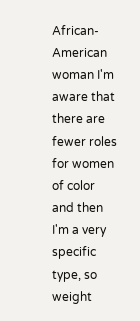African-American woman I'm aware that there are fewer roles for women of color and then I'm a very specific type, so weight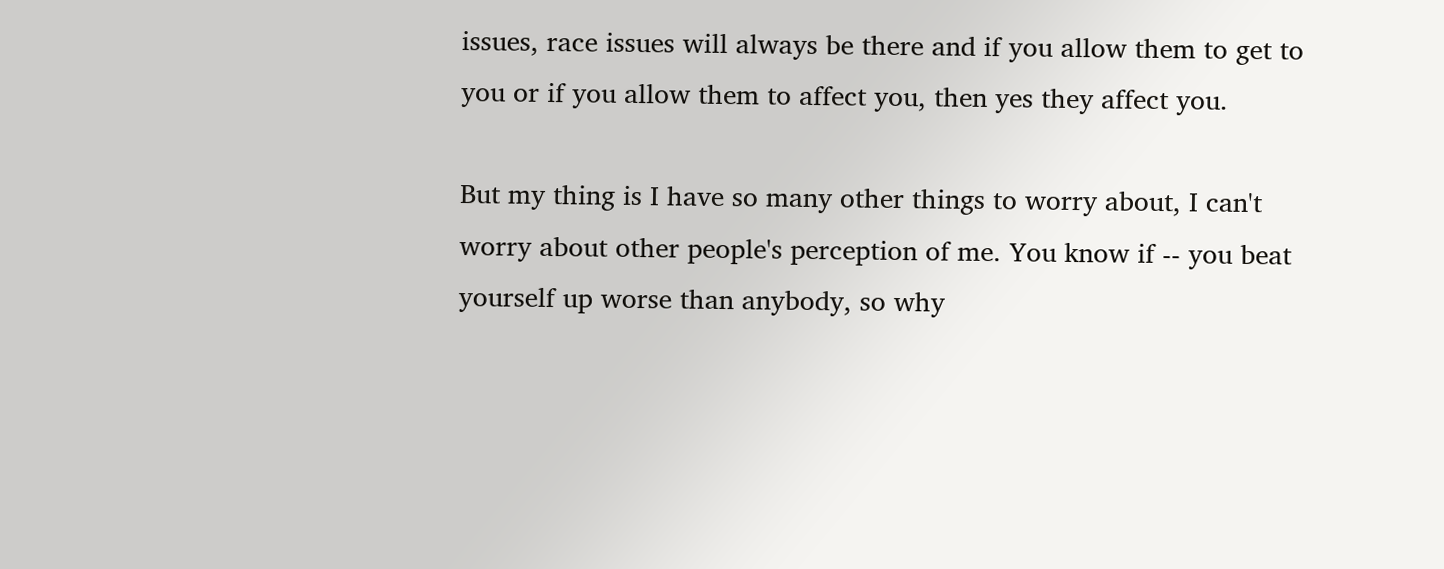issues, race issues will always be there and if you allow them to get to you or if you allow them to affect you, then yes they affect you.

But my thing is I have so many other things to worry about, I can't worry about other people's perception of me. You know if -- you beat yourself up worse than anybody, so why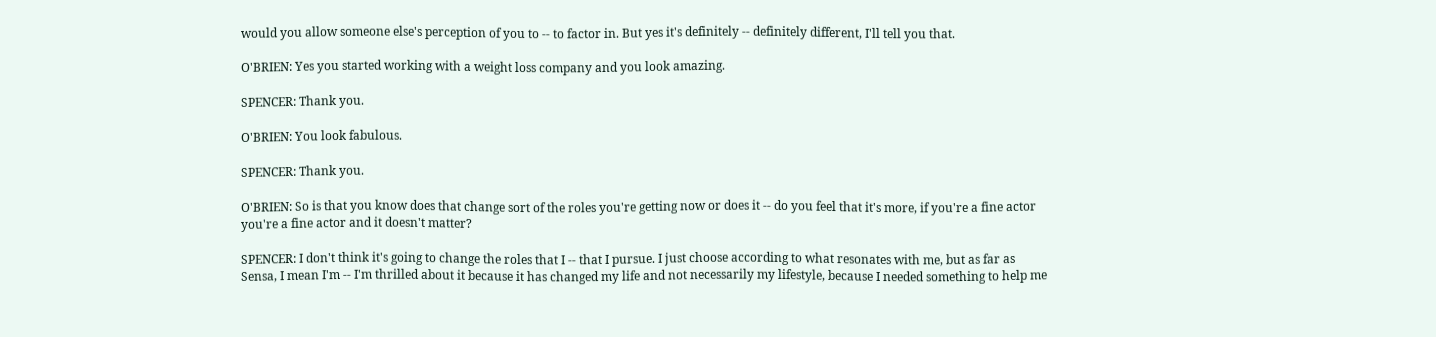would you allow someone else's perception of you to -- to factor in. But yes it's definitely -- definitely different, I'll tell you that.

O'BRIEN: Yes you started working with a weight loss company and you look amazing.

SPENCER: Thank you.

O'BRIEN: You look fabulous.

SPENCER: Thank you.

O'BRIEN: So is that you know does that change sort of the roles you're getting now or does it -- do you feel that it's more, if you're a fine actor you're a fine actor and it doesn't matter?

SPENCER: I don't think it's going to change the roles that I -- that I pursue. I just choose according to what resonates with me, but as far as Sensa, I mean I'm -- I'm thrilled about it because it has changed my life and not necessarily my lifestyle, because I needed something to help me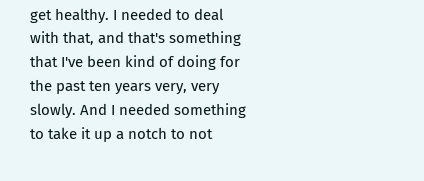get healthy. I needed to deal with that, and that's something that I've been kind of doing for the past ten years very, very slowly. And I needed something to take it up a notch to not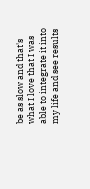be as slow and that's what I love that I was able to integrate it into my life and see results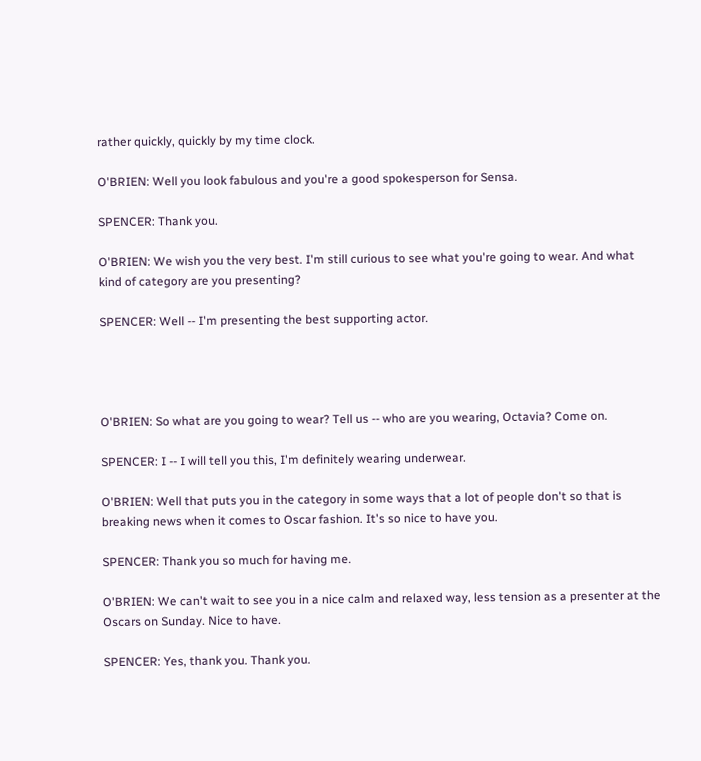rather quickly, quickly by my time clock.

O'BRIEN: Well you look fabulous and you're a good spokesperson for Sensa.

SPENCER: Thank you.

O'BRIEN: We wish you the very best. I'm still curious to see what you're going to wear. And what kind of category are you presenting?

SPENCER: Well -- I'm presenting the best supporting actor.




O'BRIEN: So what are you going to wear? Tell us -- who are you wearing, Octavia? Come on.

SPENCER: I -- I will tell you this, I'm definitely wearing underwear.

O'BRIEN: Well that puts you in the category in some ways that a lot of people don't so that is breaking news when it comes to Oscar fashion. It's so nice to have you.

SPENCER: Thank you so much for having me.

O'BRIEN: We can't wait to see you in a nice calm and relaxed way, less tension as a presenter at the Oscars on Sunday. Nice to have.

SPENCER: Yes, thank you. Thank you.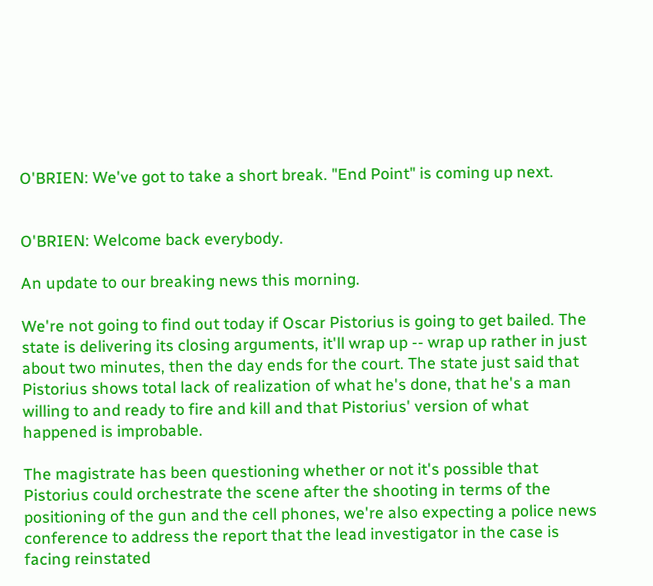O'BRIEN: We've got to take a short break. "End Point" is coming up next.


O'BRIEN: Welcome back everybody.

An update to our breaking news this morning.

We're not going to find out today if Oscar Pistorius is going to get bailed. The state is delivering its closing arguments, it'll wrap up -- wrap up rather in just about two minutes, then the day ends for the court. The state just said that Pistorius shows total lack of realization of what he's done, that he's a man willing to and ready to fire and kill and that Pistorius' version of what happened is improbable.

The magistrate has been questioning whether or not it's possible that Pistorius could orchestrate the scene after the shooting in terms of the positioning of the gun and the cell phones, we're also expecting a police news conference to address the report that the lead investigator in the case is facing reinstated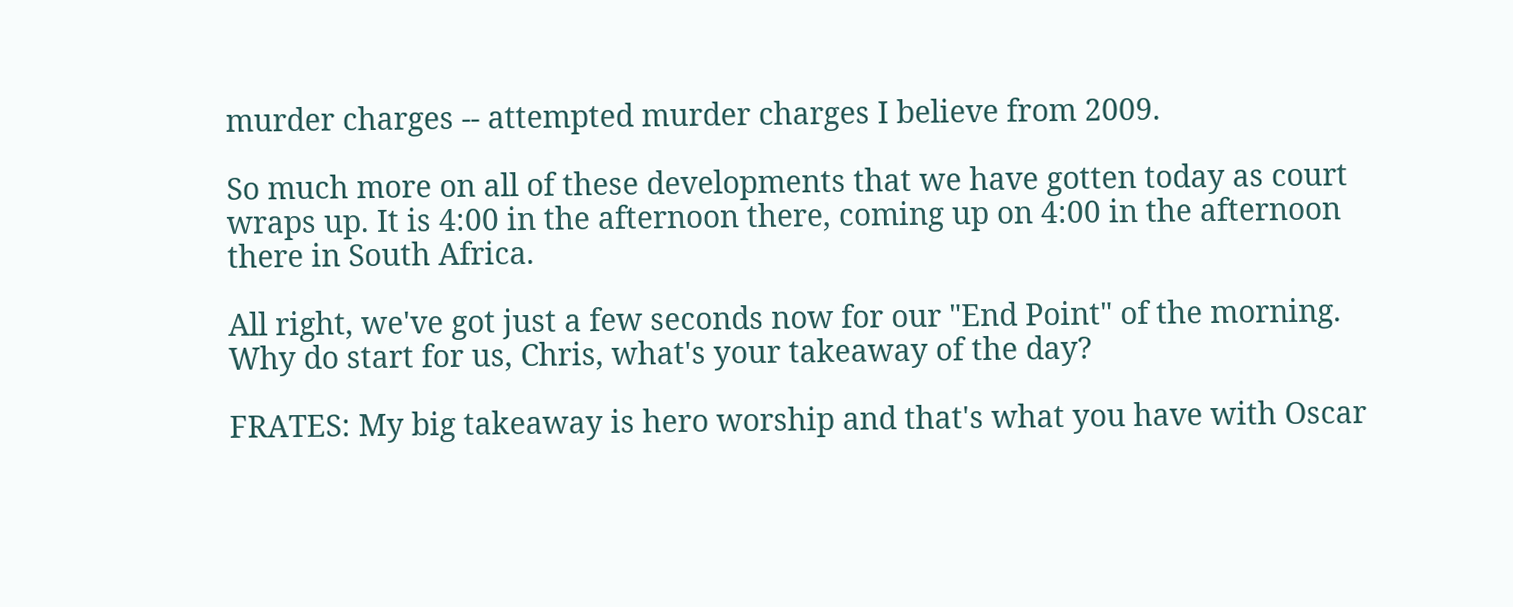murder charges -- attempted murder charges I believe from 2009.

So much more on all of these developments that we have gotten today as court wraps up. It is 4:00 in the afternoon there, coming up on 4:00 in the afternoon there in South Africa.

All right, we've got just a few seconds now for our "End Point" of the morning. Why do start for us, Chris, what's your takeaway of the day?

FRATES: My big takeaway is hero worship and that's what you have with Oscar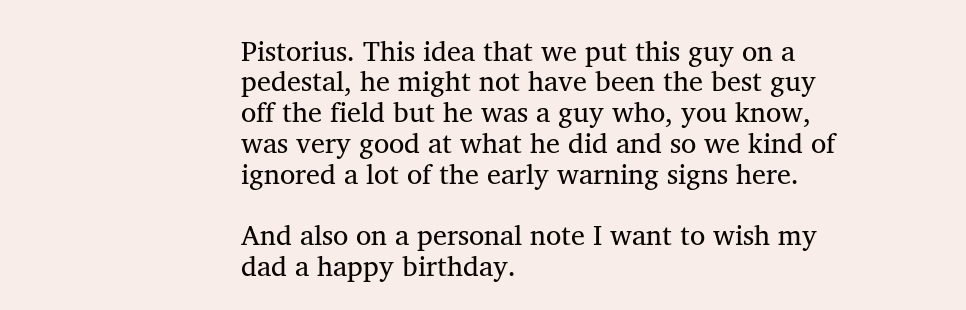Pistorius. This idea that we put this guy on a pedestal, he might not have been the best guy off the field but he was a guy who, you know, was very good at what he did and so we kind of ignored a lot of the early warning signs here.

And also on a personal note I want to wish my dad a happy birthday.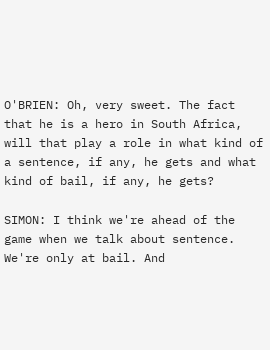O'BRIEN: Oh, very sweet. The fact that he is a hero in South Africa, will that play a role in what kind of a sentence, if any, he gets and what kind of bail, if any, he gets?

SIMON: I think we're ahead of the game when we talk about sentence. We're only at bail. And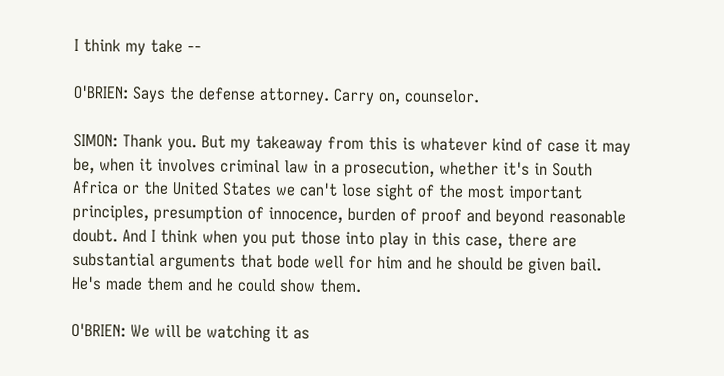I think my take --

O'BRIEN: Says the defense attorney. Carry on, counselor.

SIMON: Thank you. But my takeaway from this is whatever kind of case it may be, when it involves criminal law in a prosecution, whether it's in South Africa or the United States we can't lose sight of the most important principles, presumption of innocence, burden of proof and beyond reasonable doubt. And I think when you put those into play in this case, there are substantial arguments that bode well for him and he should be given bail. He's made them and he could show them.

O'BRIEN: We will be watching it as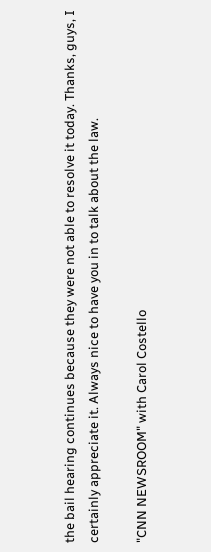the bail hearing continues because they were not able to resolve it today. Thanks, guys, I certainly appreciate it. Always nice to have you in to talk about the law.

"CNN NEWSROOM" with Carol Costello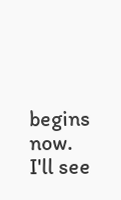begins now. I'll see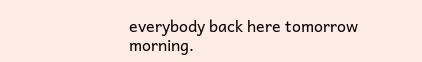everybody back here tomorrow morning.